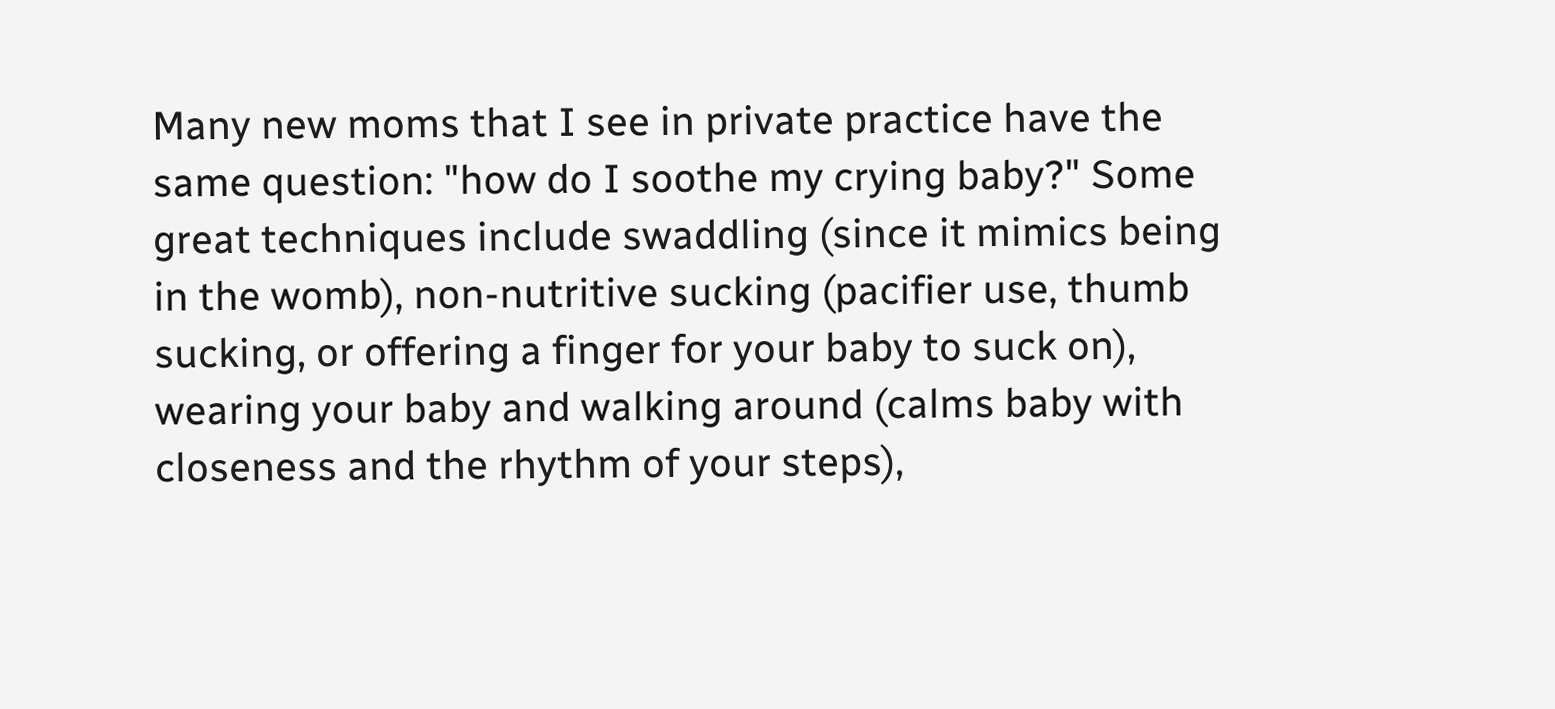Many new moms that I see in private practice have the same question: "how do I soothe my crying baby?" Some great techniques include swaddling (since it mimics being in the womb), non-nutritive sucking (pacifier use, thumb sucking, or offering a finger for your baby to suck on), wearing your baby and walking around (calms baby with closeness and the rhythm of your steps),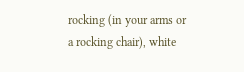rocking (in your arms or a rocking chair), white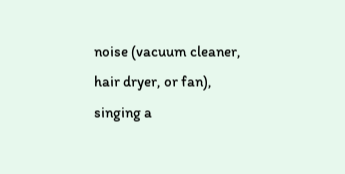noise (vacuum cleaner, hair dryer, or fan), singing a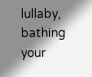lullaby, bathing your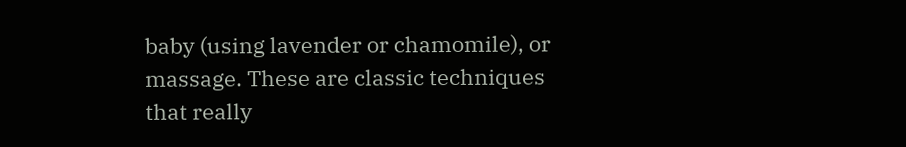baby (using lavender or chamomile), or massage. These are classic techniques that really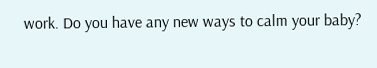work. Do you have any new ways to calm your baby?